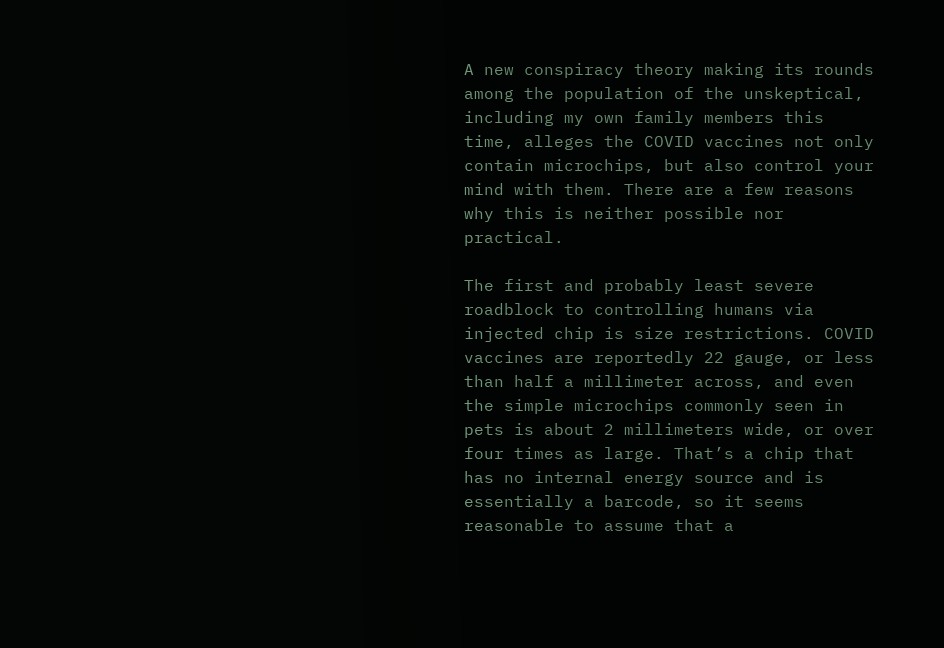A new conspiracy theory making its rounds among the population of the unskeptical, including my own family members this time, alleges the COVID vaccines not only contain microchips, but also control your mind with them. There are a few reasons why this is neither possible nor practical.

The first and probably least severe roadblock to controlling humans via injected chip is size restrictions. COVID vaccines are reportedly 22 gauge, or less than half a millimeter across, and even the simple microchips commonly seen in pets is about 2 millimeters wide, or over four times as large. That’s a chip that has no internal energy source and is essentially a barcode, so it seems reasonable to assume that a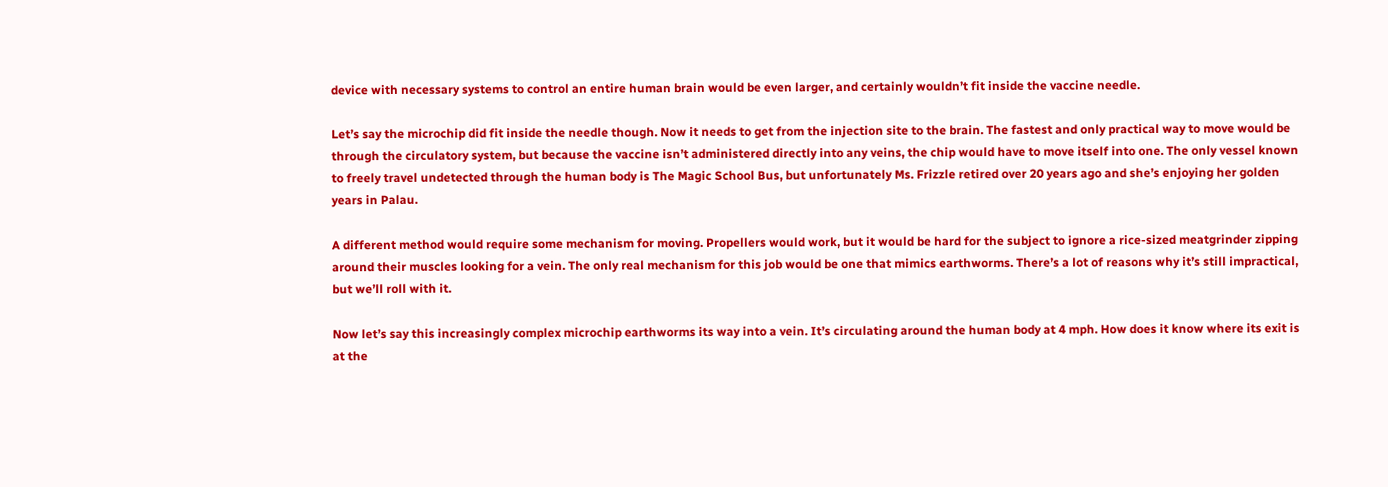device with necessary systems to control an entire human brain would be even larger, and certainly wouldn’t fit inside the vaccine needle.

Let’s say the microchip did fit inside the needle though. Now it needs to get from the injection site to the brain. The fastest and only practical way to move would be through the circulatory system, but because the vaccine isn’t administered directly into any veins, the chip would have to move itself into one. The only vessel known to freely travel undetected through the human body is The Magic School Bus, but unfortunately Ms. Frizzle retired over 20 years ago and she’s enjoying her golden years in Palau.

A different method would require some mechanism for moving. Propellers would work, but it would be hard for the subject to ignore a rice-sized meatgrinder zipping around their muscles looking for a vein. The only real mechanism for this job would be one that mimics earthworms. There’s a lot of reasons why it’s still impractical, but we’ll roll with it.

Now let’s say this increasingly complex microchip earthworms its way into a vein. It’s circulating around the human body at 4 mph. How does it know where its exit is at the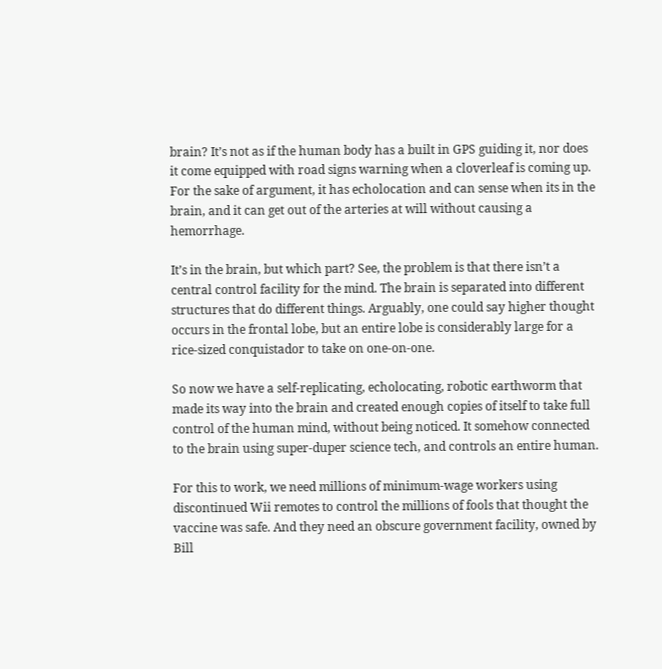brain? It’s not as if the human body has a built in GPS guiding it, nor does it come equipped with road signs warning when a cloverleaf is coming up. For the sake of argument, it has echolocation and can sense when its in the brain, and it can get out of the arteries at will without causing a hemorrhage.

It’s in the brain, but which part? See, the problem is that there isn’t a central control facility for the mind. The brain is separated into different structures that do different things. Arguably, one could say higher thought occurs in the frontal lobe, but an entire lobe is considerably large for a rice-sized conquistador to take on one-on-one.

So now we have a self-replicating, echolocating, robotic earthworm that made its way into the brain and created enough copies of itself to take full control of the human mind, without being noticed. It somehow connected to the brain using super-duper science tech, and controls an entire human.

For this to work, we need millions of minimum-wage workers using discontinued Wii remotes to control the millions of fools that thought the vaccine was safe. And they need an obscure government facility, owned by Bill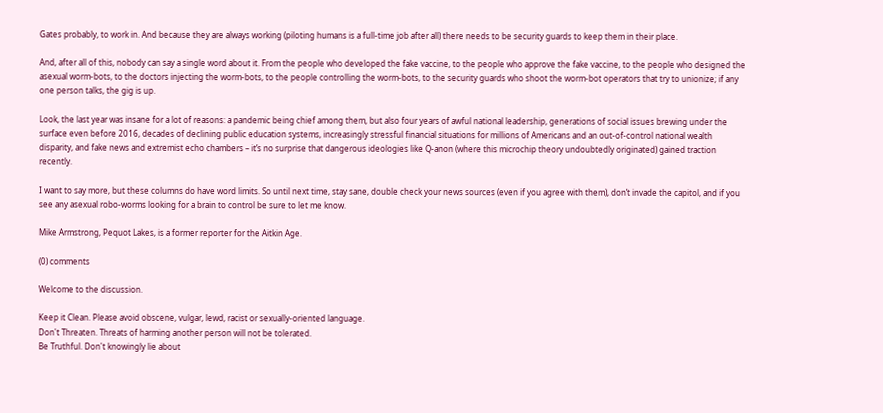Gates probably, to work in. And because they are always working (piloting humans is a full-time job after all) there needs to be security guards to keep them in their place.

And, after all of this, nobody can say a single word about it. From the people who developed the fake vaccine, to the people who approve the fake vaccine, to the people who designed the asexual worm-bots, to the doctors injecting the worm-bots, to the people controlling the worm-bots, to the security guards who shoot the worm-bot operators that try to unionize; if any one person talks, the gig is up.

Look, the last year was insane for a lot of reasons: a pandemic being chief among them, but also four years of awful national leadership, generations of social issues brewing under the surface even before 2016, decades of declining public education systems, increasingly stressful financial situations for millions of Americans and an out-of-control national wealth disparity, and fake news and extremist echo chambers – it’s no surprise that dangerous ideologies like Q-anon (where this microchip theory undoubtedly originated) gained traction recently.

I want to say more, but these columns do have word limits. So until next time, stay sane, double check your news sources (even if you agree with them), don’t invade the capitol, and if you see any asexual robo-worms looking for a brain to control be sure to let me know.

Mike Armstrong, Pequot Lakes, is a former reporter for the Aitkin Age.

(0) comments

Welcome to the discussion.

Keep it Clean. Please avoid obscene, vulgar, lewd, racist or sexually-oriented language.
Don't Threaten. Threats of harming another person will not be tolerated.
Be Truthful. Don't knowingly lie about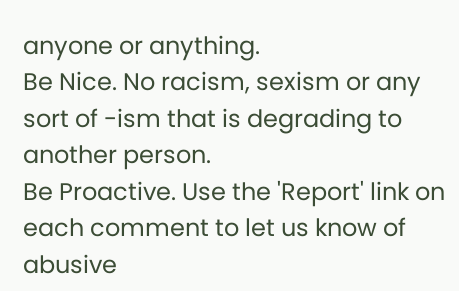anyone or anything.
Be Nice. No racism, sexism or any sort of -ism that is degrading to another person.
Be Proactive. Use the 'Report' link on each comment to let us know of abusive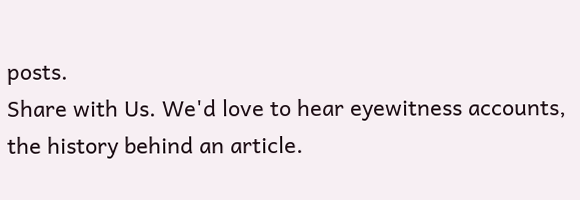posts.
Share with Us. We'd love to hear eyewitness accounts, the history behind an article.